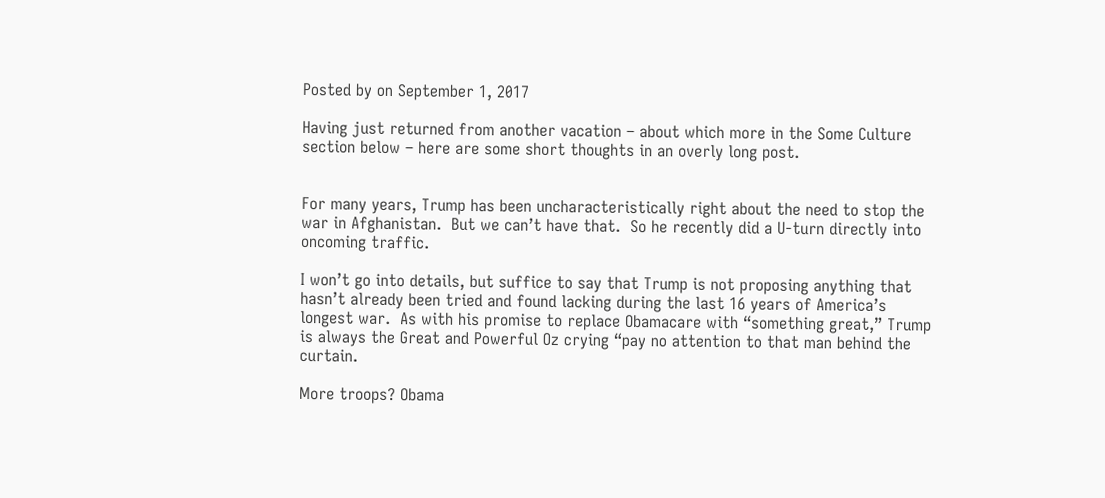Posted by on September 1, 2017

Having just returned from another vacation – about which more in the Some Culture section below – here are some short thoughts in an overly long post.


For many years, Trump has been uncharacteristically right about the need to stop the war in Afghanistan.  But we can’t have that.  So he recently did a U-turn directly into oncoming traffic.

I won’t go into details, but suffice to say that Trump is not proposing anything that hasn’t already been tried and found lacking during the last 16 years of America’s longest war.  As with his promise to replace Obamacare with “something great,” Trump is always the Great and Powerful Oz crying “pay no attention to that man behind the curtain.

More troops? Obama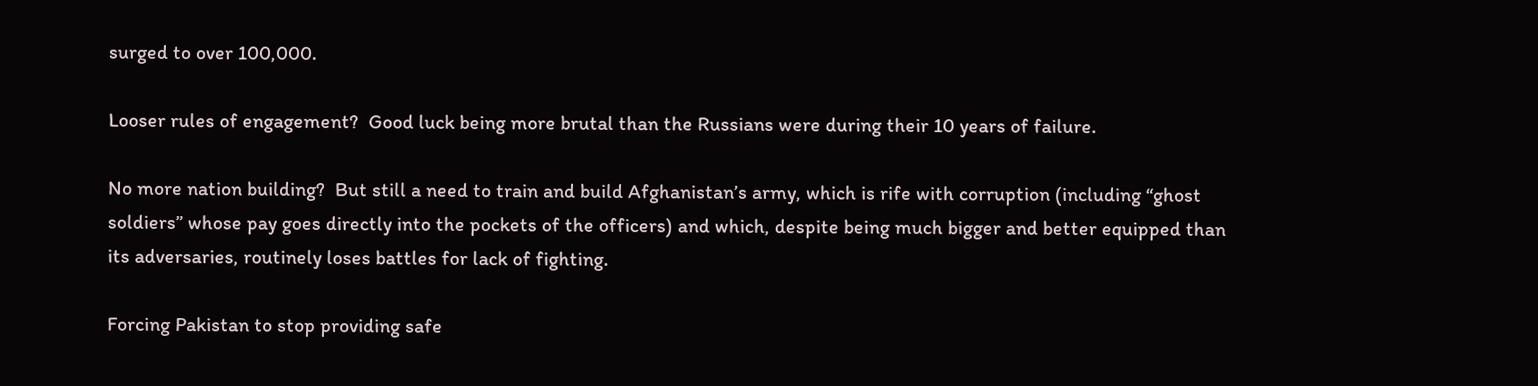surged to over 100,000.

Looser rules of engagement?  Good luck being more brutal than the Russians were during their 10 years of failure.

No more nation building?  But still a need to train and build Afghanistan’s army, which is rife with corruption (including “ghost soldiers” whose pay goes directly into the pockets of the officers) and which, despite being much bigger and better equipped than its adversaries, routinely loses battles for lack of fighting.

Forcing Pakistan to stop providing safe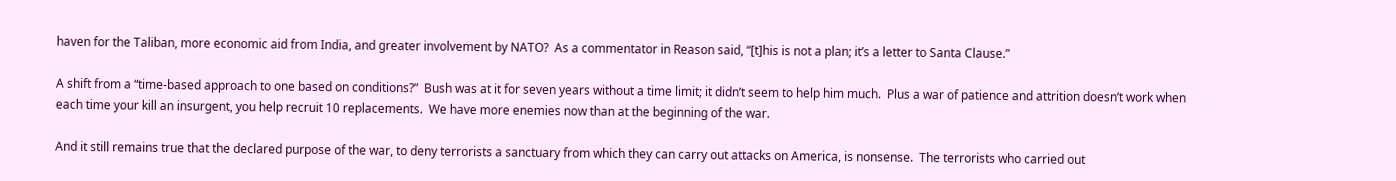haven for the Taliban, more economic aid from India, and greater involvement by NATO?  As a commentator in Reason said, “[t]his is not a plan; it’s a letter to Santa Clause.”

A shift from a “time-based approach to one based on conditions?”  Bush was at it for seven years without a time limit; it didn’t seem to help him much.  Plus a war of patience and attrition doesn’t work when each time your kill an insurgent, you help recruit 10 replacements.  We have more enemies now than at the beginning of the war.

And it still remains true that the declared purpose of the war, to deny terrorists a sanctuary from which they can carry out attacks on America, is nonsense.  The terrorists who carried out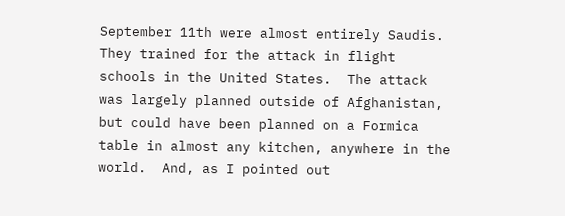September 11th were almost entirely Saudis.  They trained for the attack in flight schools in the United States.  The attack was largely planned outside of Afghanistan, but could have been planned on a Formica table in almost any kitchen, anywhere in the world.  And, as I pointed out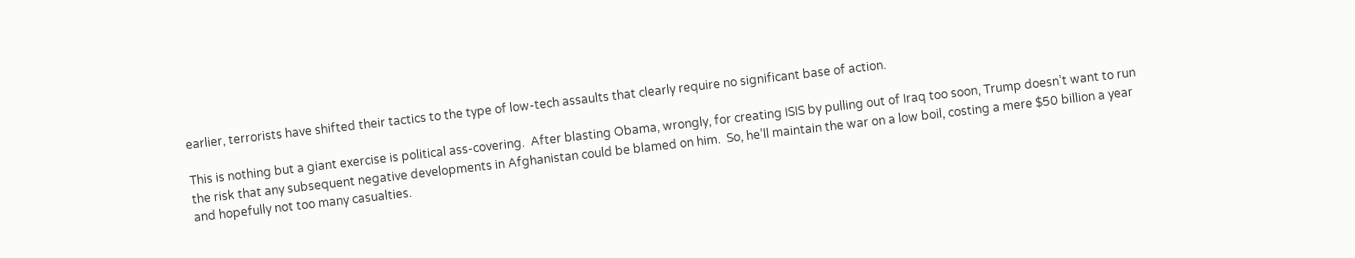earlier, terrorists have shifted their tactics to the type of low-tech assaults that clearly require no significant base of action.

This is nothing but a giant exercise is political ass-covering.  After blasting Obama, wrongly, for creating ISIS by pulling out of Iraq too soon, Trump doesn’t want to run the risk that any subsequent negative developments in Afghanistan could be blamed on him.  So, he’ll maintain the war on a low boil, costing a mere $50 billion a year and hopefully not too many casualties.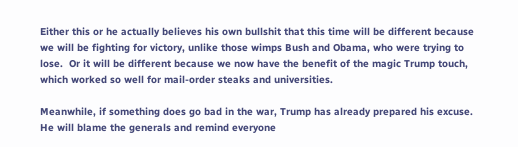Either this or he actually believes his own bullshit that this time will be different because we will be fighting for victory, unlike those wimps Bush and Obama, who were trying to lose.  Or it will be different because we now have the benefit of the magic Trump touch, which worked so well for mail-order steaks and universities.

Meanwhile, if something does go bad in the war, Trump has already prepared his excuse.  He will blame the generals and remind everyone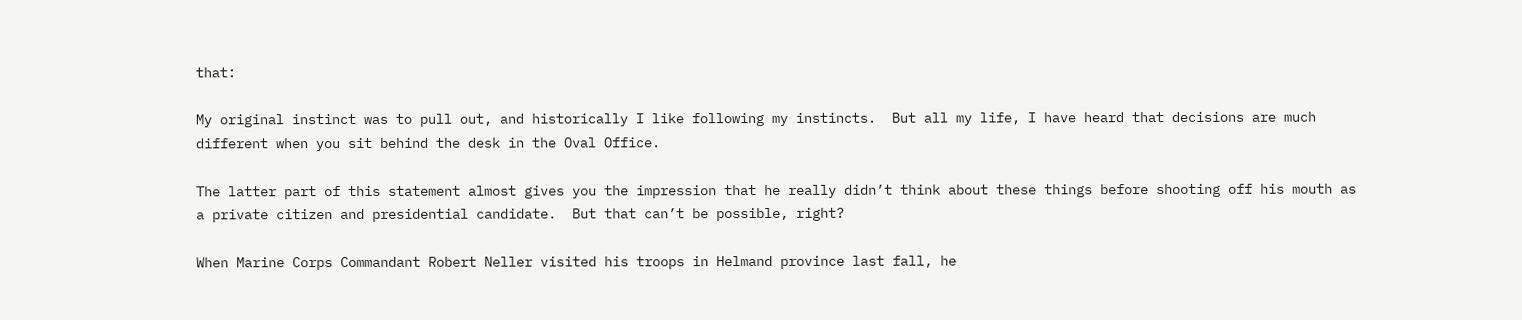that:

My original instinct was to pull out, and historically I like following my instincts.  But all my life, I have heard that decisions are much different when you sit behind the desk in the Oval Office.

The latter part of this statement almost gives you the impression that he really didn’t think about these things before shooting off his mouth as a private citizen and presidential candidate.  But that can’t be possible, right?

When Marine Corps Commandant Robert Neller visited his troops in Helmand province last fall, he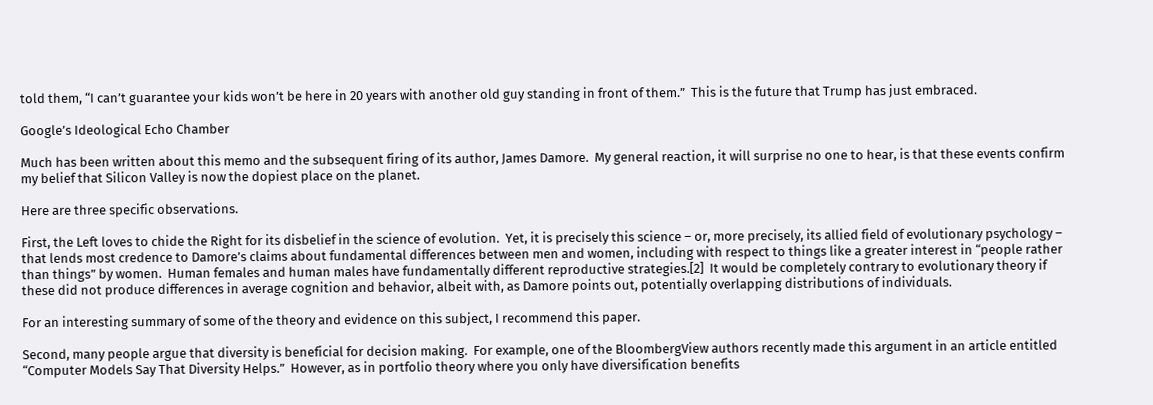told them, “I can’t guarantee your kids won’t be here in 20 years with another old guy standing in front of them.”  This is the future that Trump has just embraced.

Google’s Ideological Echo Chamber

Much has been written about this memo and the subsequent firing of its author, James Damore.  My general reaction, it will surprise no one to hear, is that these events confirm my belief that Silicon Valley is now the dopiest place on the planet.

Here are three specific observations.

First, the Left loves to chide the Right for its disbelief in the science of evolution.  Yet, it is precisely this science – or, more precisely, its allied field of evolutionary psychology – that lends most credence to Damore’s claims about fundamental differences between men and women, including with respect to things like a greater interest in “people rather than things” by women.  Human females and human males have fundamentally different reproductive strategies.[2]  It would be completely contrary to evolutionary theory if these did not produce differences in average cognition and behavior, albeit with, as Damore points out, potentially overlapping distributions of individuals.

For an interesting summary of some of the theory and evidence on this subject, I recommend this paper.

Second, many people argue that diversity is beneficial for decision making.  For example, one of the BloombergView authors recently made this argument in an article entitled “Computer Models Say That Diversity Helps.”  However, as in portfolio theory where you only have diversification benefits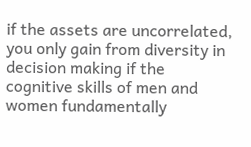if the assets are uncorrelated, you only gain from diversity in decision making if the cognitive skills of men and women fundamentally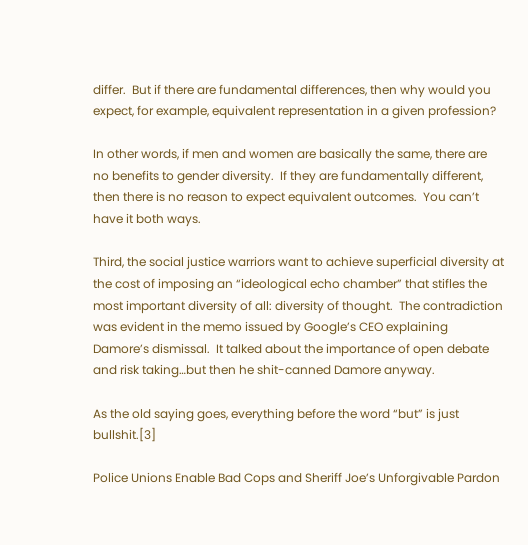differ.  But if there are fundamental differences, then why would you expect, for example, equivalent representation in a given profession?

In other words, if men and women are basically the same, there are no benefits to gender diversity.  If they are fundamentally different, then there is no reason to expect equivalent outcomes.  You can’t have it both ways.

Third, the social justice warriors want to achieve superficial diversity at the cost of imposing an “ideological echo chamber” that stifles the most important diversity of all: diversity of thought.  The contradiction was evident in the memo issued by Google’s CEO explaining Damore’s dismissal.  It talked about the importance of open debate and risk taking…but then he shit-canned Damore anyway.

As the old saying goes, everything before the word “but” is just bullshit.[3]

Police Unions Enable Bad Cops and Sheriff Joe’s Unforgivable Pardon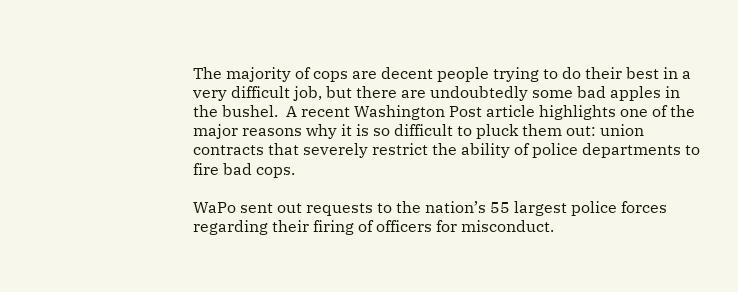The majority of cops are decent people trying to do their best in a very difficult job, but there are undoubtedly some bad apples in the bushel.  A recent Washington Post article highlights one of the major reasons why it is so difficult to pluck them out: union contracts that severely restrict the ability of police departments to fire bad cops.

WaPo sent out requests to the nation’s 55 largest police forces regarding their firing of officers for misconduct.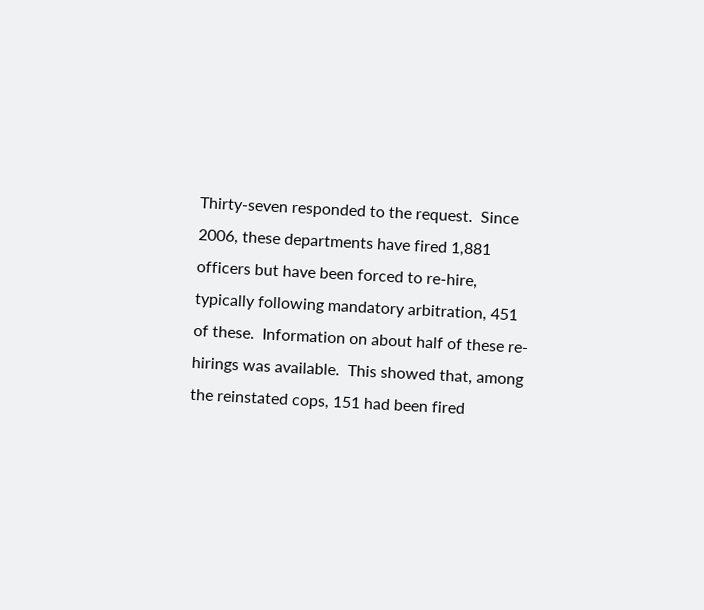Thirty-seven responded to the request.  Since 2006, these departments have fired 1,881 officers but have been forced to re-hire, typically following mandatory arbitration, 451 of these.  Information on about half of these re-hirings was available.  This showed that, among the reinstated cops, 151 had been fired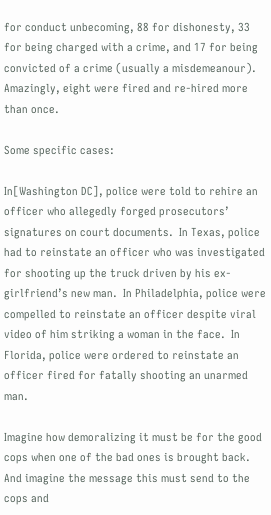for conduct unbecoming, 88 for dishonesty, 33 for being charged with a crime, and 17 for being convicted of a crime (usually a misdemeanour).  Amazingly, eight were fired and re-hired more than once.

Some specific cases:

In[Washington DC], police were told to rehire an officer who allegedly forged prosecutors’ signatures on court documents.  In Texas, police had to reinstate an officer who was investigated for shooting up the truck driven by his ex-girlfriend’s new man.  In Philadelphia, police were compelled to reinstate an officer despite viral video of him striking a woman in the face.  In Florida, police were ordered to reinstate an officer fired for fatally shooting an unarmed man.

Imagine how demoralizing it must be for the good cops when one of the bad ones is brought back.   And imagine the message this must send to the cops and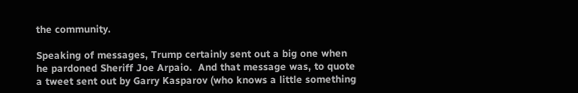the community.

Speaking of messages, Trump certainly sent out a big one when he pardoned Sheriff Joe Arpaio.  And that message was, to quote a tweet sent out by Garry Kasparov (who knows a little something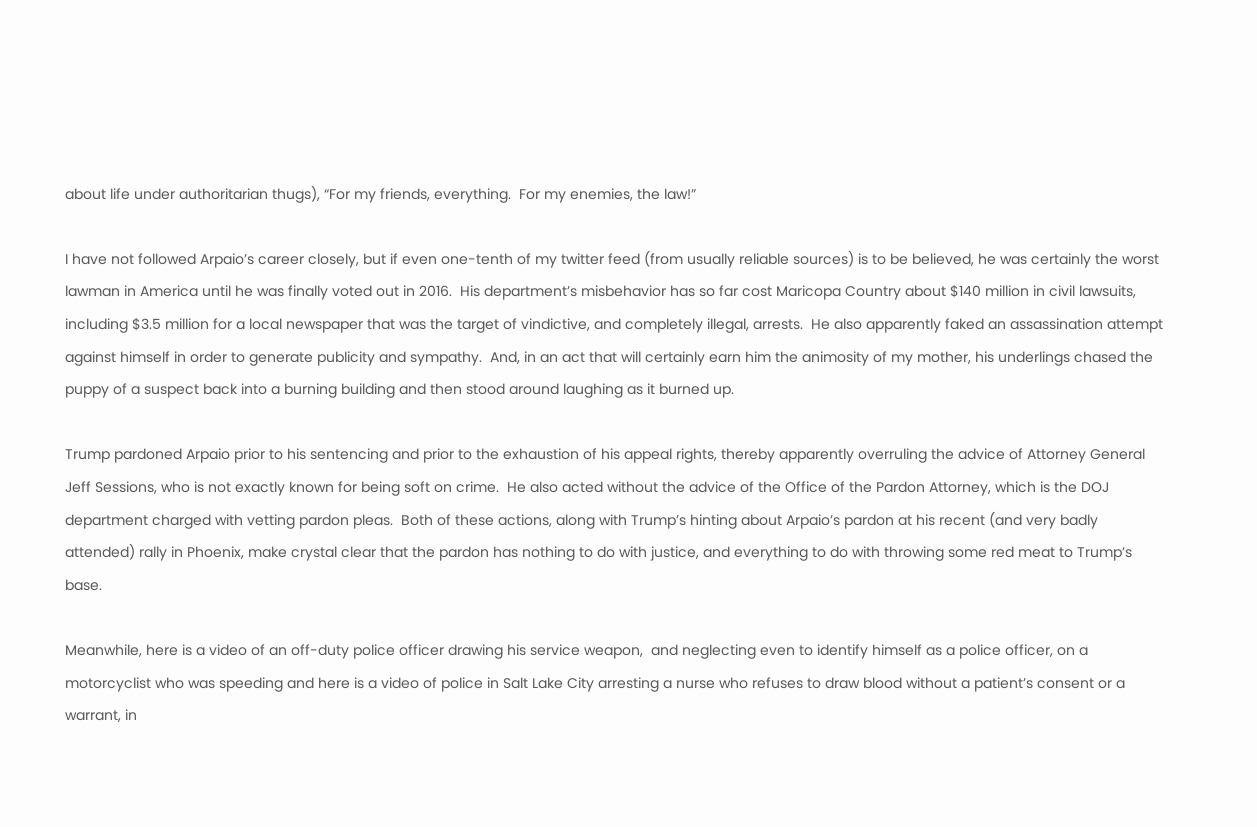about life under authoritarian thugs), “For my friends, everything.  For my enemies, the law!”

I have not followed Arpaio’s career closely, but if even one-tenth of my twitter feed (from usually reliable sources) is to be believed, he was certainly the worst lawman in America until he was finally voted out in 2016.  His department’s misbehavior has so far cost Maricopa Country about $140 million in civil lawsuits, including $3.5 million for a local newspaper that was the target of vindictive, and completely illegal, arrests.  He also apparently faked an assassination attempt against himself in order to generate publicity and sympathy.  And, in an act that will certainly earn him the animosity of my mother, his underlings chased the puppy of a suspect back into a burning building and then stood around laughing as it burned up.

Trump pardoned Arpaio prior to his sentencing and prior to the exhaustion of his appeal rights, thereby apparently overruling the advice of Attorney General Jeff Sessions, who is not exactly known for being soft on crime.  He also acted without the advice of the Office of the Pardon Attorney, which is the DOJ department charged with vetting pardon pleas.  Both of these actions, along with Trump’s hinting about Arpaio’s pardon at his recent (and very badly attended) rally in Phoenix, make crystal clear that the pardon has nothing to do with justice, and everything to do with throwing some red meat to Trump’s base.

Meanwhile, here is a video of an off-duty police officer drawing his service weapon,  and neglecting even to identify himself as a police officer, on a motorcyclist who was speeding and here is a video of police in Salt Lake City arresting a nurse who refuses to draw blood without a patient’s consent or a warrant, in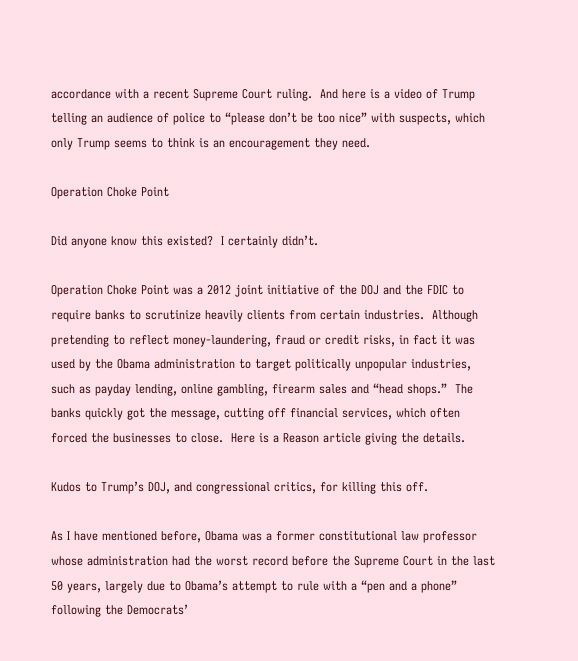accordance with a recent Supreme Court ruling.  And here is a video of Trump telling an audience of police to “please don’t be too nice” with suspects, which only Trump seems to think is an encouragement they need.

Operation Choke Point

Did anyone know this existed?  I certainly didn’t.

Operation Choke Point was a 2012 joint initiative of the DOJ and the FDIC to require banks to scrutinize heavily clients from certain industries.  Although pretending to reflect money-laundering, fraud or credit risks, in fact it was used by the Obama administration to target politically unpopular industries, such as payday lending, online gambling, firearm sales and “head shops.”  The banks quickly got the message, cutting off financial services, which often forced the businesses to close.  Here is a Reason article giving the details.

Kudos to Trump’s DOJ, and congressional critics, for killing this off.

As I have mentioned before, Obama was a former constitutional law professor whose administration had the worst record before the Supreme Court in the last 50 years, largely due to Obama’s attempt to rule with a “pen and a phone” following the Democrats’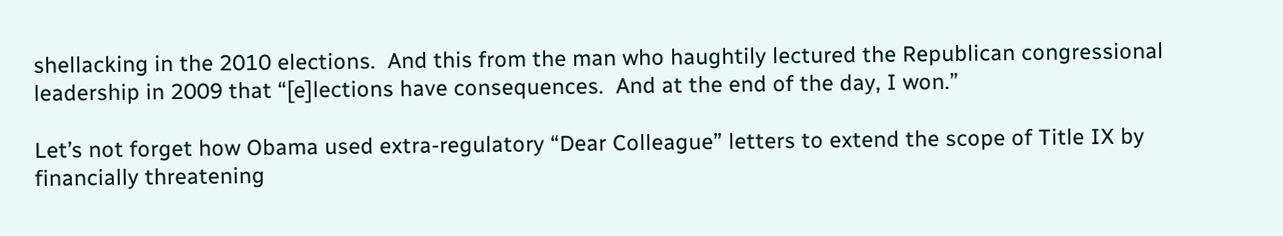shellacking in the 2010 elections.  And this from the man who haughtily lectured the Republican congressional leadership in 2009 that “[e]lections have consequences.  And at the end of the day, I won.”

Let’s not forget how Obama used extra-regulatory “Dear Colleague” letters to extend the scope of Title IX by financially threatening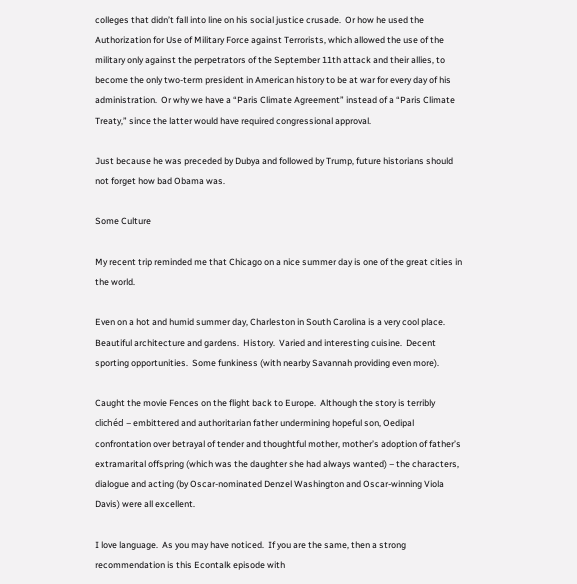colleges that didn’t fall into line on his social justice crusade.  Or how he used the Authorization for Use of Military Force against Terrorists, which allowed the use of the military only against the perpetrators of the September 11th attack and their allies, to become the only two-term president in American history to be at war for every day of his administration.  Or why we have a “Paris Climate Agreement” instead of a “Paris Climate Treaty,” since the latter would have required congressional approval.

Just because he was preceded by Dubya and followed by Trump, future historians should not forget how bad Obama was.

Some Culture

My recent trip reminded me that Chicago on a nice summer day is one of the great cities in the world.

Even on a hot and humid summer day, Charleston in South Carolina is a very cool place.  Beautiful architecture and gardens.  History.  Varied and interesting cuisine.  Decent sporting opportunities.  Some funkiness (with nearby Savannah providing even more).

Caught the movie Fences on the flight back to Europe.  Although the story is terribly clichéd – embittered and authoritarian father undermining hopeful son, Oedipal confrontation over betrayal of tender and thoughtful mother, mother’s adoption of father’s extramarital offspring (which was the daughter she had always wanted) – the characters, dialogue and acting (by Oscar-nominated Denzel Washington and Oscar-winning Viola Davis) were all excellent.

I love language.  As you may have noticed.  If you are the same, then a strong recommendation is this Econtalk episode with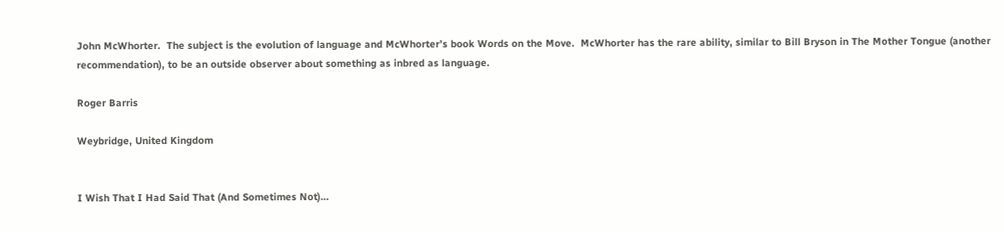John McWhorter.  The subject is the evolution of language and McWhorter’s book Words on the Move.  McWhorter has the rare ability, similar to Bill Bryson in The Mother Tongue (another recommendation), to be an outside observer about something as inbred as language.

Roger Barris

Weybridge, United Kingdom


I Wish That I Had Said That (And Sometimes Not)…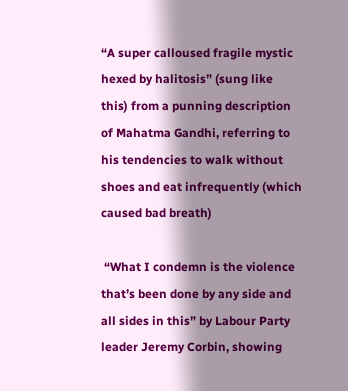“A super calloused fragile mystic hexed by halitosis” (sung like this) from a punning description of Mahatma Gandhi, referring to his tendencies to walk without shoes and eat infrequently (which caused bad breath)

 “What I condemn is the violence that’s been done by any side and all sides in this” by Labour Party leader Jeremy Corbin, showing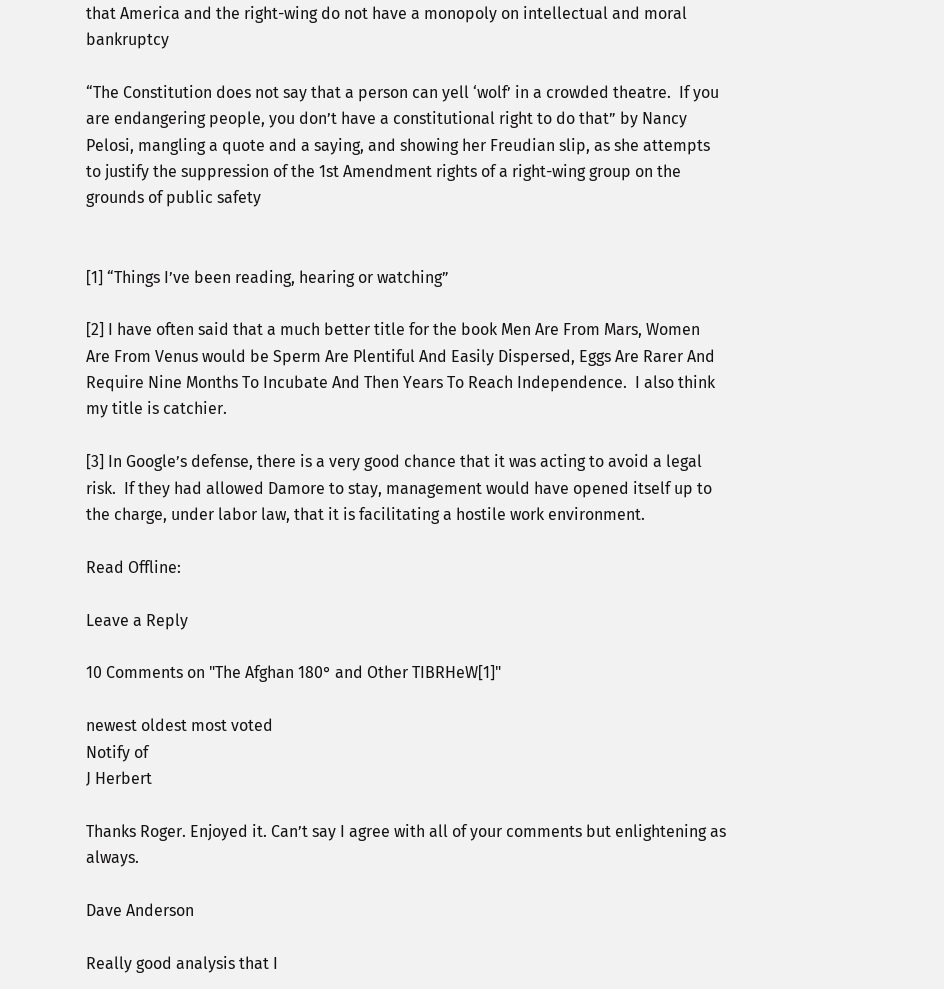that America and the right-wing do not have a monopoly on intellectual and moral bankruptcy

“The Constitution does not say that a person can yell ‘wolf’ in a crowded theatre.  If you are endangering people, you don’t have a constitutional right to do that” by Nancy Pelosi, mangling a quote and a saying, and showing her Freudian slip, as she attempts to justify the suppression of the 1st Amendment rights of a right-wing group on the grounds of public safety


[1] “Things I’ve been reading, hearing or watching”

[2] I have often said that a much better title for the book Men Are From Mars, Women Are From Venus would be Sperm Are Plentiful And Easily Dispersed, Eggs Are Rarer And Require Nine Months To Incubate And Then Years To Reach Independence.  I also think my title is catchier.

[3] In Google’s defense, there is a very good chance that it was acting to avoid a legal risk.  If they had allowed Damore to stay, management would have opened itself up to the charge, under labor law, that it is facilitating a hostile work environment.

Read Offline:

Leave a Reply

10 Comments on "The Afghan 180° and Other TIBRHeW[1]"

newest oldest most voted
Notify of
J Herbert

Thanks Roger. Enjoyed it. Can’t say I agree with all of your comments but enlightening as always.

Dave Anderson

Really good analysis that I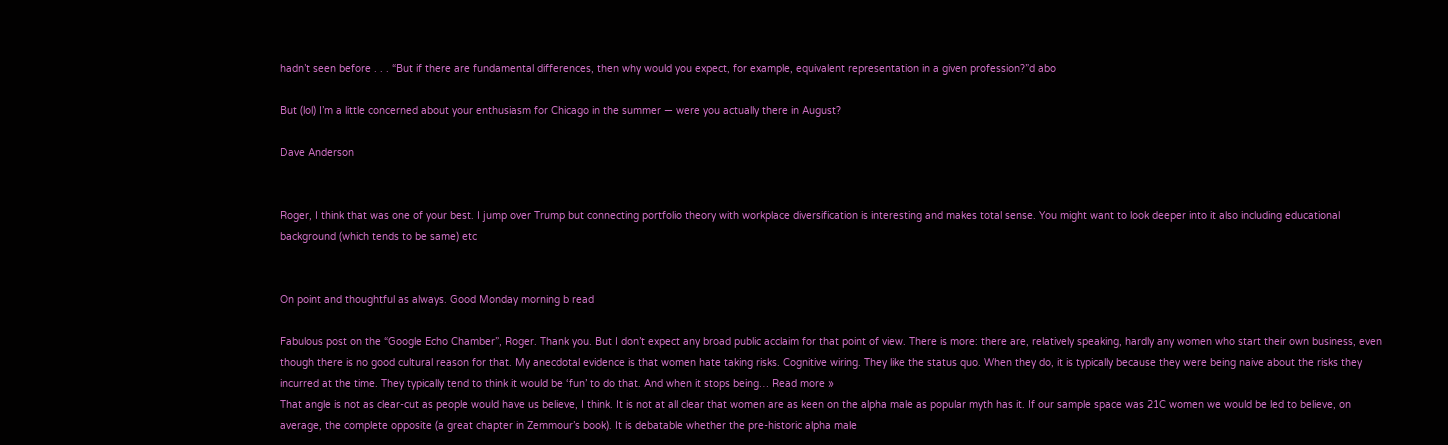hadn’t seen before . . . “But if there are fundamental differences, then why would you expect, for example, equivalent representation in a given profession?”d abo

But (lol) I’m a little concerned about your enthusiasm for Chicago in the summer — were you actually there in August?

Dave Anderson


Roger, I think that was one of your best. I jump over Trump but connecting portfolio theory with workplace diversification is interesting and makes total sense. You might want to look deeper into it also including educational background (which tends to be same) etc


On point and thoughtful as always. Good Monday morning b read

Fabulous post on the “Google Echo Chamber”, Roger. Thank you. But I don’t expect any broad public acclaim for that point of view. There is more: there are, relatively speaking, hardly any women who start their own business, even though there is no good cultural reason for that. My anecdotal evidence is that women hate taking risks. Cognitive wiring. They like the status quo. When they do, it is typically because they were being naive about the risks they incurred at the time. They typically tend to think it would be ‘fun’ to do that. And when it stops being… Read more »
That angle is not as clear-cut as people would have us believe, I think. It is not at all clear that women are as keen on the alpha male as popular myth has it. If our sample space was 21C women we would be led to believe, on average, the complete opposite (a great chapter in Zemmour’s book). It is debatable whether the pre-historic alpha male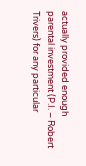actually provided enough parental investment (P.I. – Robert Trivers) for any particular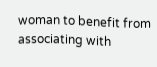woman to benefit from associating with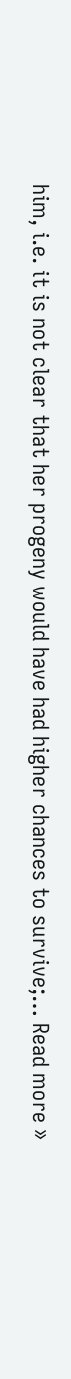him, i.e. it is not clear that her progeny would have had higher chances to survive;… Read more »